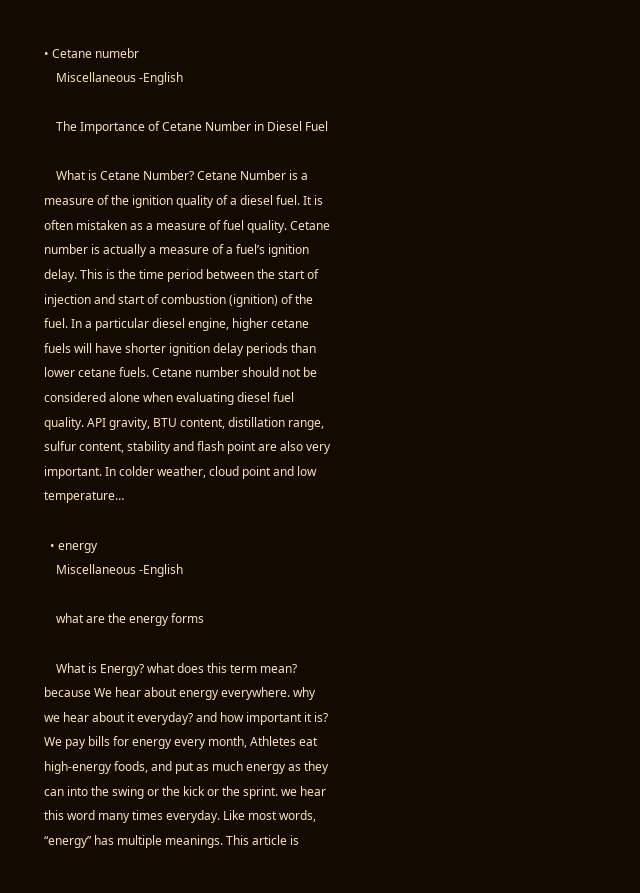• Cetane numebr
    Miscellaneous -English

    The Importance of Cetane Number in Diesel Fuel

    What is Cetane Number? Cetane Number is a measure of the ignition quality of a diesel fuel. It is often mistaken as a measure of fuel quality. Cetane number is actually a measure of a fuel’s ignition delay. This is the time period between the start of injection and start of combustion (ignition) of the fuel. In a particular diesel engine, higher cetane fuels will have shorter ignition delay periods than lower cetane fuels. Cetane number should not be considered alone when evaluating diesel fuel quality. API gravity, BTU content, distillation range, sulfur content, stability and flash point are also very important. In colder weather, cloud point and low temperature…

  • energy
    Miscellaneous -English

    what are the energy forms

    What is Energy? what does this term mean? because We hear about energy everywhere. why we hear about it everyday? and how important it is? We pay bills for energy every month, Athletes eat high-energy foods, and put as much energy as they can into the swing or the kick or the sprint. we hear this word many times everyday. Like most words, “energy” has multiple meanings. This article is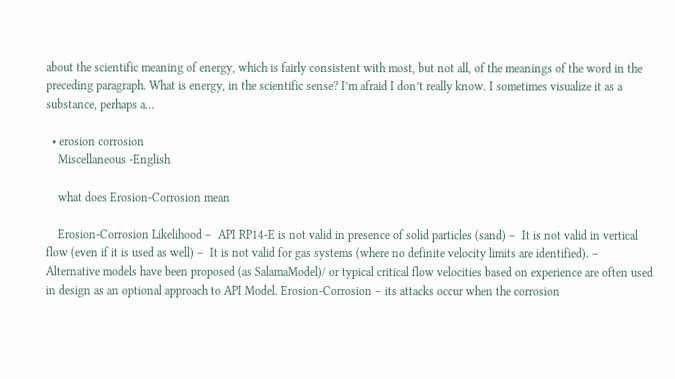about the scientific meaning of energy, which is fairly consistent with most, but not all, of the meanings of the word in the preceding paragraph. What is energy, in the scientific sense? I’m afraid I don’t really know. I sometimes visualize it as a substance, perhaps a…

  • erosion corrosion
    Miscellaneous -English

    what does Erosion-Corrosion mean

    Erosion-Corrosion Likelihood –  API RP14-E is not valid in presence of solid particles (sand) –  It is not valid in vertical flow (even if it is used as well) –  It is not valid for gas systems (where no definite velocity limits are identified). – Alternative models have been proposed (as SalamaModel)/ or typical critical flow velocities based on experience are often used in design as an optional approach to API Model. Erosion-Corrosion – its attacks occur when the corrosion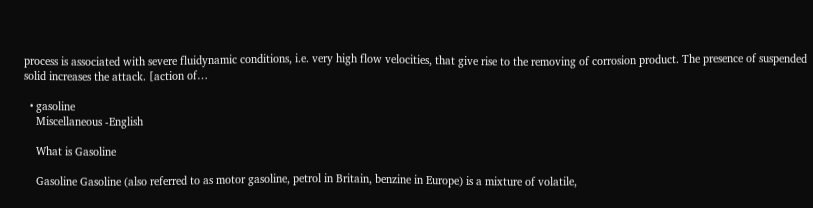process is associated with severe fluidynamic conditions, i.e. very high flow velocities, that give rise to the removing of corrosion product. The presence of suspended solid increases the attack. [action of…

  • gasoline
    Miscellaneous -English

    What is Gasoline

    Gasoline Gasoline (also referred to as motor gasoline, petrol in Britain, benzine in Europe) is a mixture of volatile,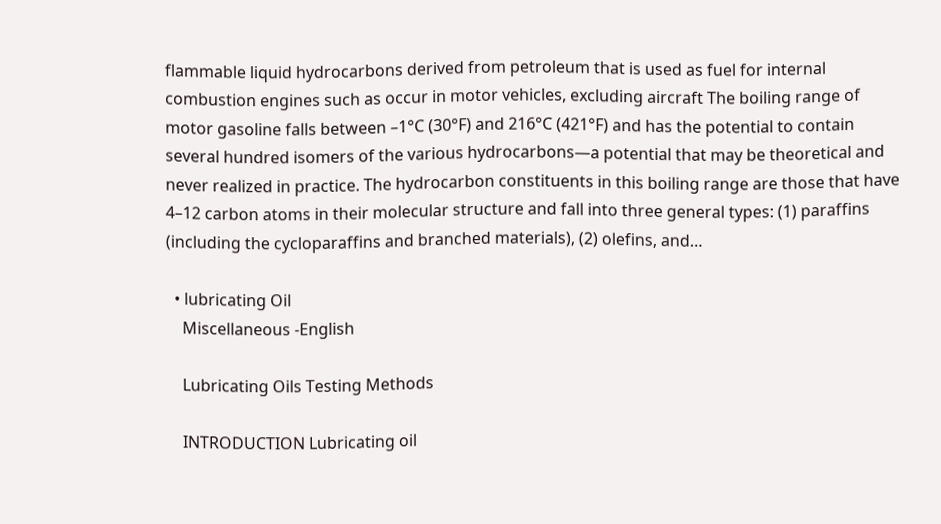flammable liquid hydrocarbons derived from petroleum that is used as fuel for internal combustion engines such as occur in motor vehicles, excluding aircraft The boiling range of motor gasoline falls between –1°C (30°F) and 216°C (421°F) and has the potential to contain several hundred isomers of the various hydrocarbons—a potential that may be theoretical and never realized in practice. The hydrocarbon constituents in this boiling range are those that have 4–12 carbon atoms in their molecular structure and fall into three general types: (1) paraffins (including the cycloparaffins and branched materials), (2) olefins, and…

  • lubricating Oil
    Miscellaneous -English

    Lubricating Oils Testing Methods

    INTRODUCTION Lubricating oil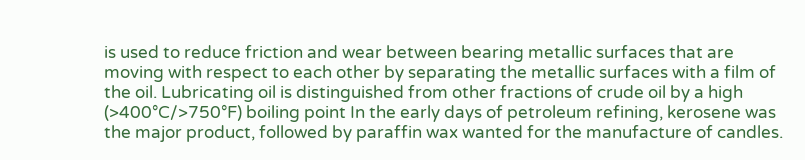is used to reduce friction and wear between bearing metallic surfaces that are moving with respect to each other by separating the metallic surfaces with a film of the oil. Lubricating oil is distinguished from other fractions of crude oil by a high (>400°C/>750°F) boiling point In the early days of petroleum refining, kerosene was the major product, followed by paraffin wax wanted for the manufacture of candles.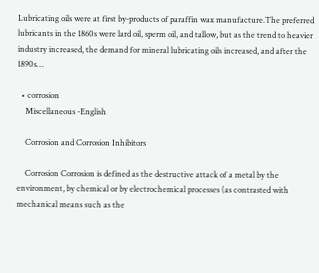Lubricating oils were at first by-products of paraffin wax manufacture.The preferred lubricants in the 1860s were lard oil, sperm oil, and tallow, but as the trend to heavier industry increased, the demand for mineral lubricating oils increased, and after the 1890s…

  • corrosion
    Miscellaneous -English

    Corrosion and Corrosion Inhibitors

    Corrosion Corrosion is defined as the destructive attack of a metal by the environment, by chemical or by electrochemical processes (as contrasted with mechanical means such as the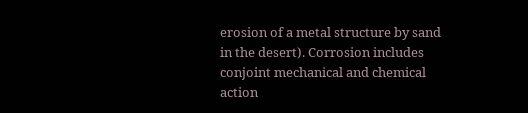erosion of a metal structure by sand in the desert). Corrosion includes conjoint mechanical and chemical action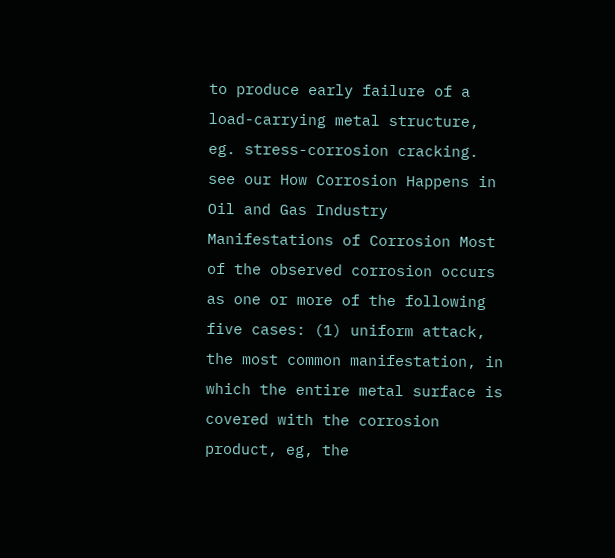to produce early failure of a load-carrying metal structure, eg. stress-corrosion cracking. see our How Corrosion Happens in Oil and Gas Industry Manifestations of Corrosion Most of the observed corrosion occurs as one or more of the following five cases: (1) uniform attack, the most common manifestation, in which the entire metal surface is covered with the corrosion product, eg, the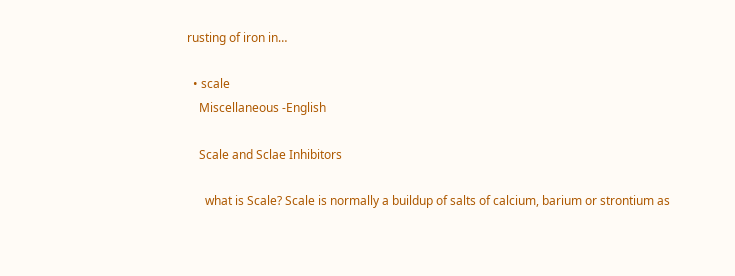rusting of iron in…

  • scale
    Miscellaneous -English

    Scale and Sclae Inhibitors

      what is Scale? Scale is normally a buildup of salts of calcium, barium or strontium as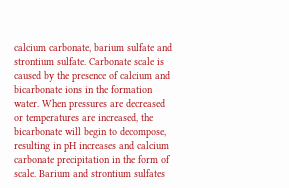calcium carbonate, barium sulfate and strontium sulfate. Carbonate scale is caused by the presence of calcium and bicarbonate ions in the formation water. When pressures are decreased or temperatures are increased, the bicarbonate will begin to decompose, resulting in pH increases and calcium carbonate precipitation in the form of scale. Barium and strontium sulfates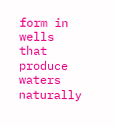form in wells that produce waters naturally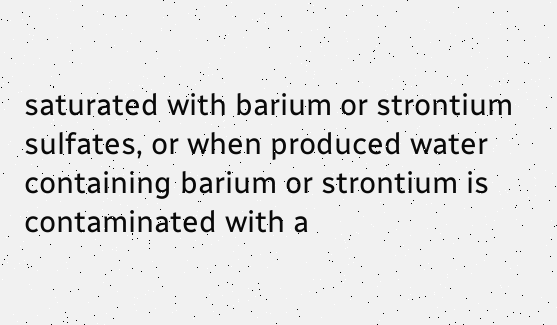saturated with barium or strontium sulfates, or when produced water containing barium or strontium is contaminated with a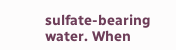sulfate-bearing water. When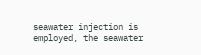seawater injection is employed, the seawater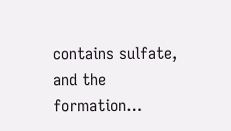contains sulfate, and the formation…